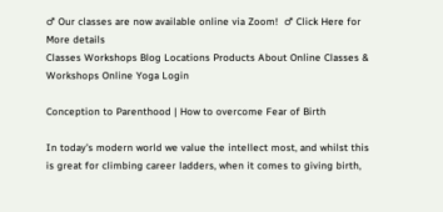♂ Our classes are now available online via Zoom!  ♂ Click Here for More details
Classes Workshops Blog Locations Products About Online Classes & Workshops Online Yoga Login

Conception to Parenthood | How to overcome Fear of Birth

In today's modern world we value the intellect most, and whilst this is great for climbing career ladders, when it comes to giving birth,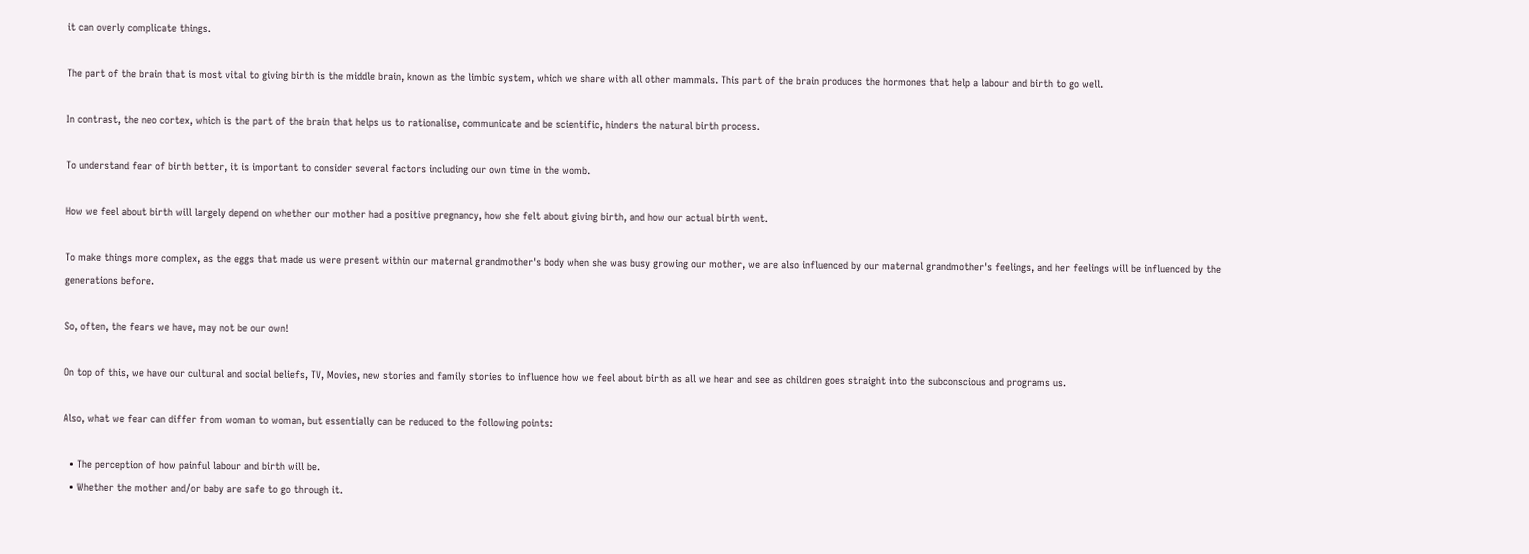it can overly complicate things.

The part of the brain that is most vital to giving birth is the middle brain, known as the limbic system, which we share with all other mammals. This part of the brain produces the hormones that help a labour and birth to go well.

In contrast, the neo cortex, which is the part of the brain that helps us to rationalise, communicate and be scientific, hinders the natural birth process.

To understand fear of birth better, it is important to consider several factors including our own time in the womb.

How we feel about birth will largely depend on whether our mother had a positive pregnancy, how she felt about giving birth, and how our actual birth went.

To make things more complex, as the eggs that made us were present within our maternal grandmother's body when she was busy growing our mother, we are also influenced by our maternal grandmother's feelings, and her feelings will be influenced by the generations before.

So, often, the fears we have, may not be our own!

On top of this, we have our cultural and social beliefs, TV, Movies, new stories and family stories to influence how we feel about birth as all we hear and see as children goes straight into the subconscious and programs us.

Also, what we fear can differ from woman to woman, but essentially can be reduced to the following points:

  • The perception of how painful labour and birth will be.
  • Whether the mother and/or baby are safe to go through it.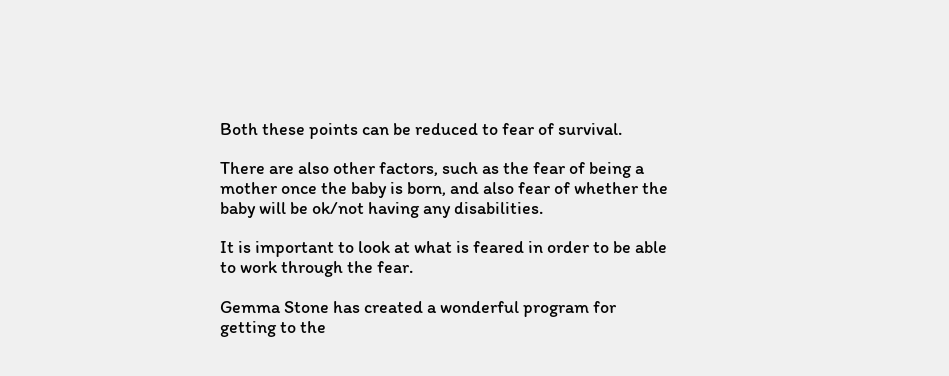Both these points can be reduced to fear of survival.

There are also other factors, such as the fear of being a mother once the baby is born, and also fear of whether the baby will be ok/not having any disabilities.

It is important to look at what is feared in order to be able to work through the fear.

Gemma Stone has created a wonderful program for getting to the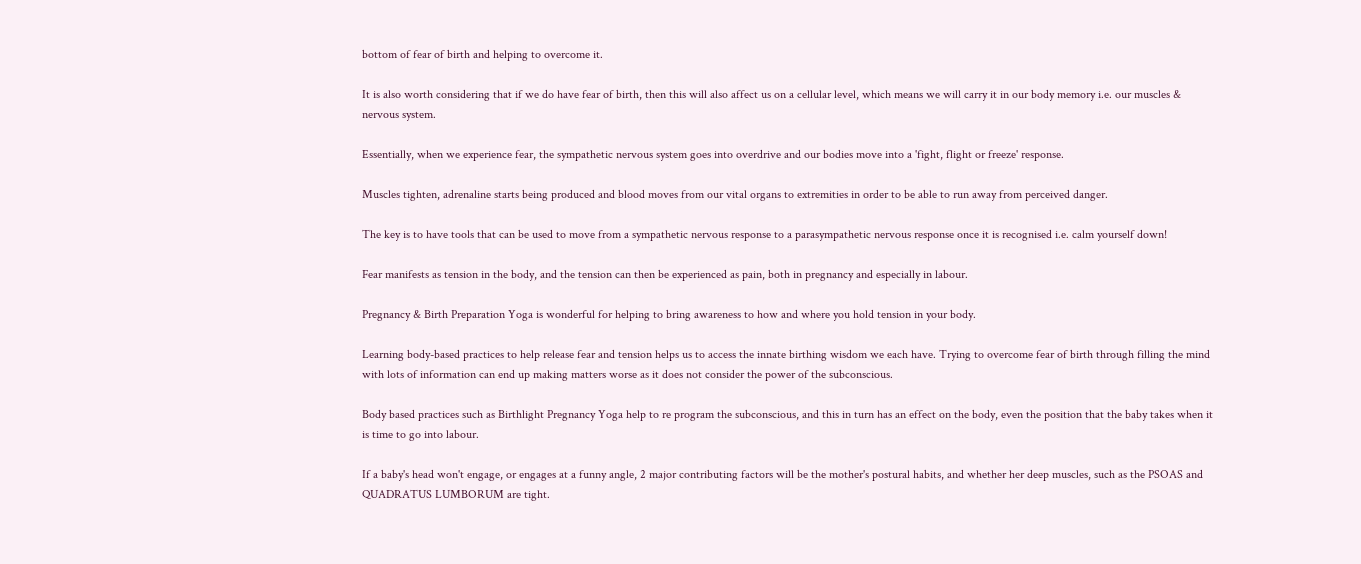bottom of fear of birth and helping to overcome it.

It is also worth considering that if we do have fear of birth, then this will also affect us on a cellular level, which means we will carry it in our body memory i.e. our muscles & nervous system.

Essentially, when we experience fear, the sympathetic nervous system goes into overdrive and our bodies move into a 'fight, flight or freeze' response.

Muscles tighten, adrenaline starts being produced and blood moves from our vital organs to extremities in order to be able to run away from perceived danger.

The key is to have tools that can be used to move from a sympathetic nervous response to a parasympathetic nervous response once it is recognised i.e. calm yourself down!

Fear manifests as tension in the body, and the tension can then be experienced as pain, both in pregnancy and especially in labour.

Pregnancy & Birth Preparation Yoga is wonderful for helping to bring awareness to how and where you hold tension in your body.

Learning body-based practices to help release fear and tension helps us to access the innate birthing wisdom we each have. Trying to overcome fear of birth through filling the mind with lots of information can end up making matters worse as it does not consider the power of the subconscious.

Body based practices such as Birthlight Pregnancy Yoga help to re program the subconscious, and this in turn has an effect on the body, even the position that the baby takes when it is time to go into labour.

If a baby's head won't engage, or engages at a funny angle, 2 major contributing factors will be the mother's postural habits, and whether her deep muscles, such as the PSOAS and QUADRATUS LUMBORUM are tight.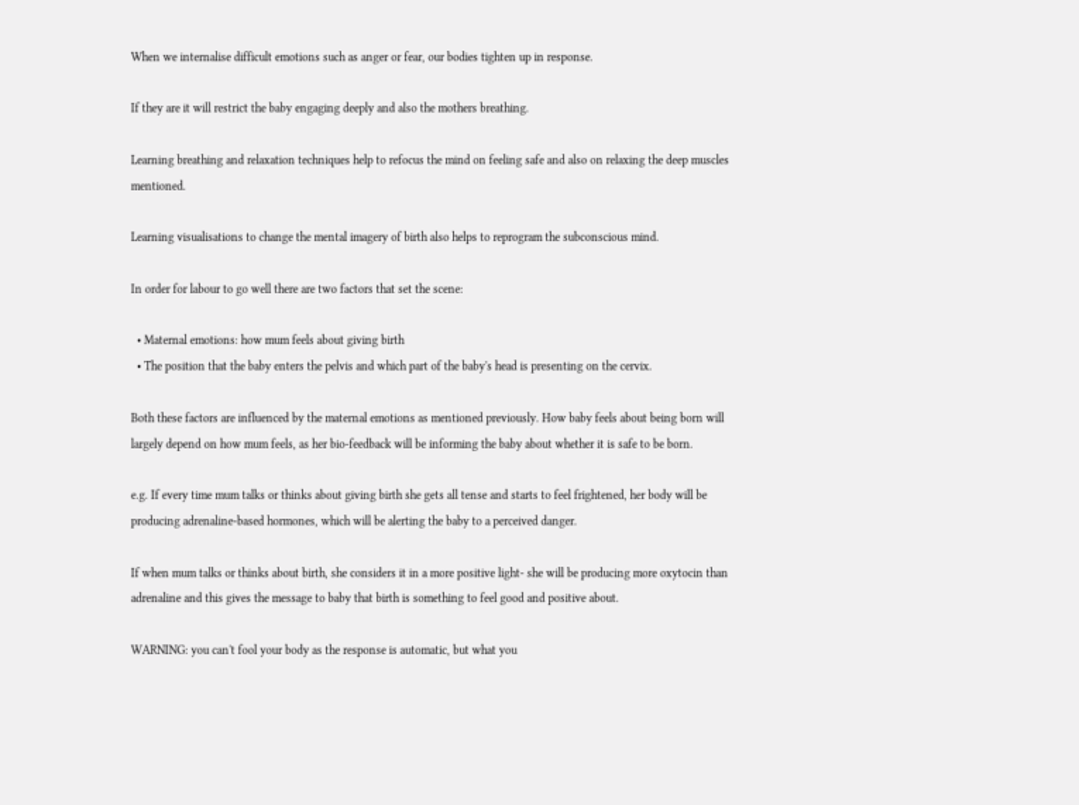When we internalise difficult emotions such as anger or fear, our bodies tighten up in response.

If they are it will restrict the baby engaging deeply and also the mothers breathing.

Learning breathing and relaxation techniques help to refocus the mind on feeling safe and also on relaxing the deep muscles mentioned.

Learning visualisations to change the mental imagery of birth also helps to reprogram the subconscious mind.

In order for labour to go well there are two factors that set the scene:

  • Maternal emotions: how mum feels about giving birth
  • The position that the baby enters the pelvis and which part of the baby's head is presenting on the cervix.

Both these factors are influenced by the maternal emotions as mentioned previously. How baby feels about being born will largely depend on how mum feels, as her bio-feedback will be informing the baby about whether it is safe to be born.

e.g. If every time mum talks or thinks about giving birth she gets all tense and starts to feel frightened, her body will be producing adrenaline-based hormones, which will be alerting the baby to a perceived danger.

If when mum talks or thinks about birth, she considers it in a more positive light- she will be producing more oxytocin than adrenaline and this gives the message to baby that birth is something to feel good and positive about.

WARNING: you can't fool your body as the response is automatic, but what you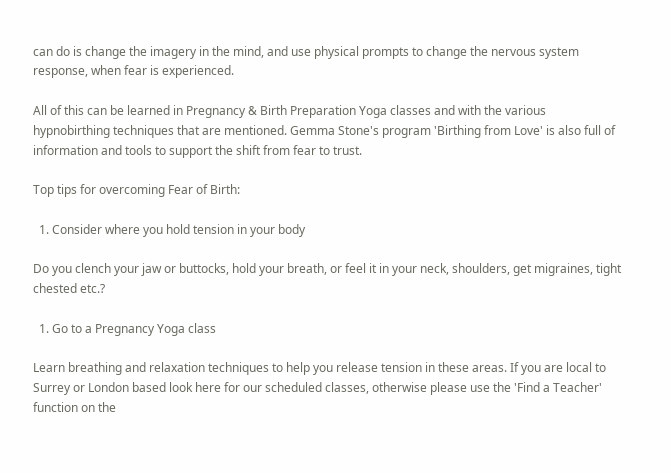can do is change the imagery in the mind, and use physical prompts to change the nervous system response, when fear is experienced.

All of this can be learned in Pregnancy & Birth Preparation Yoga classes and with the various hypnobirthing techniques that are mentioned. Gemma Stone's program 'Birthing from Love' is also full of information and tools to support the shift from fear to trust.

Top tips for overcoming Fear of Birth:

  1. Consider where you hold tension in your body

Do you clench your jaw or buttocks, hold your breath, or feel it in your neck, shoulders, get migraines, tight chested etc.?

  1. Go to a Pregnancy Yoga class

Learn breathing and relaxation techniques to help you release tension in these areas. If you are local to Surrey or London based look here for our scheduled classes, otherwise please use the 'Find a Teacher' function on the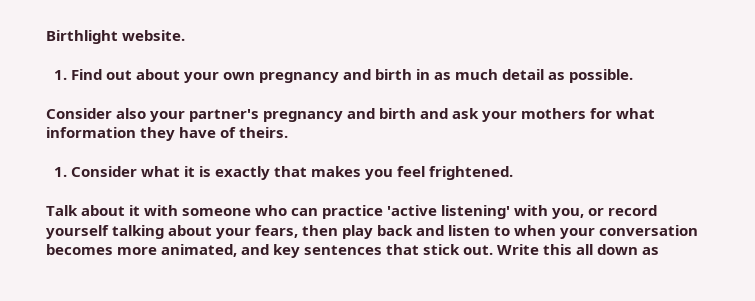Birthlight website.

  1. Find out about your own pregnancy and birth in as much detail as possible.

Consider also your partner's pregnancy and birth and ask your mothers for what information they have of theirs.

  1. Consider what it is exactly that makes you feel frightened.

Talk about it with someone who can practice 'active listening' with you, or record yourself talking about your fears, then play back and listen to when your conversation becomes more animated, and key sentences that stick out. Write this all down as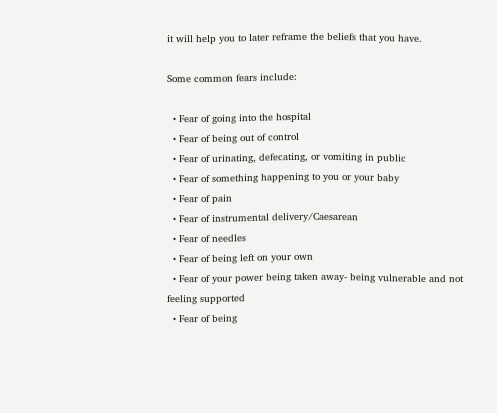it will help you to later reframe the beliefs that you have.

Some common fears include:

  • Fear of going into the hospital
  • Fear of being out of control
  • Fear of urinating, defecating, or vomiting in public
  • Fear of something happening to you or your baby
  • Fear of pain
  • Fear of instrumental delivery/Caesarean
  • Fear of needles
  • Fear of being left on your own
  • Fear of your power being taken away- being vulnerable and not feeling supported
  • Fear of being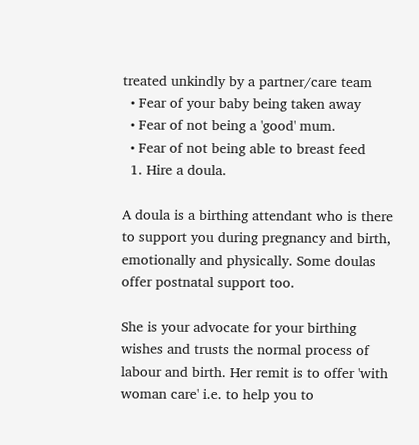treated unkindly by a partner/care team
  • Fear of your baby being taken away
  • Fear of not being a 'good' mum.
  • Fear of not being able to breast feed
  1. Hire a doula.

A doula is a birthing attendant who is there to support you during pregnancy and birth, emotionally and physically. Some doulas offer postnatal support too.

She is your advocate for your birthing wishes and trusts the normal process of labour and birth. Her remit is to offer 'with woman care' i.e. to help you to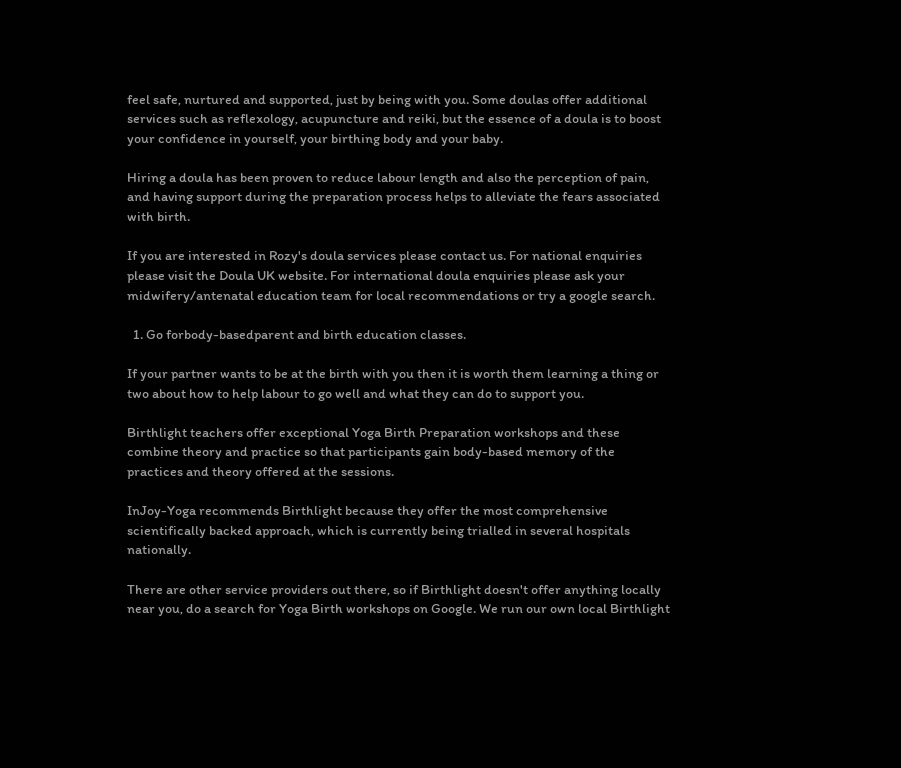feel safe, nurtured and supported, just by being with you. Some doulas offer additional services such as reflexology, acupuncture and reiki, but the essence of a doula is to boost your confidence in yourself, your birthing body and your baby.

Hiring a doula has been proven to reduce labour length and also the perception of pain, and having support during the preparation process helps to alleviate the fears associated with birth.

If you are interested in Rozy's doula services please contact us. For national enquiries please visit the Doula UK website. For international doula enquiries please ask your midwifery/antenatal education team for local recommendations or try a google search.

  1. Go forbody-basedparent and birth education classes.

If your partner wants to be at the birth with you then it is worth them learning a thing or two about how to help labour to go well and what they can do to support you.

Birthlight teachers offer exceptional Yoga Birth Preparation workshops and these combine theory and practice so that participants gain body-based memory of the practices and theory offered at the sessions.

InJoy-Yoga recommends Birthlight because they offer the most comprehensive scientifically backed approach, which is currently being trialled in several hospitals nationally.

There are other service providers out there, so if Birthlight doesn't offer anything locally near you, do a search for Yoga Birth workshops on Google. We run our own local Birthlight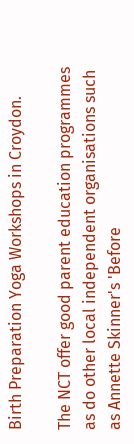Birth Preparation Yoga Workshops in Croydon.

The NCT offer good parent education programmes as do other local independent organisations such as Annette Skinner's 'Before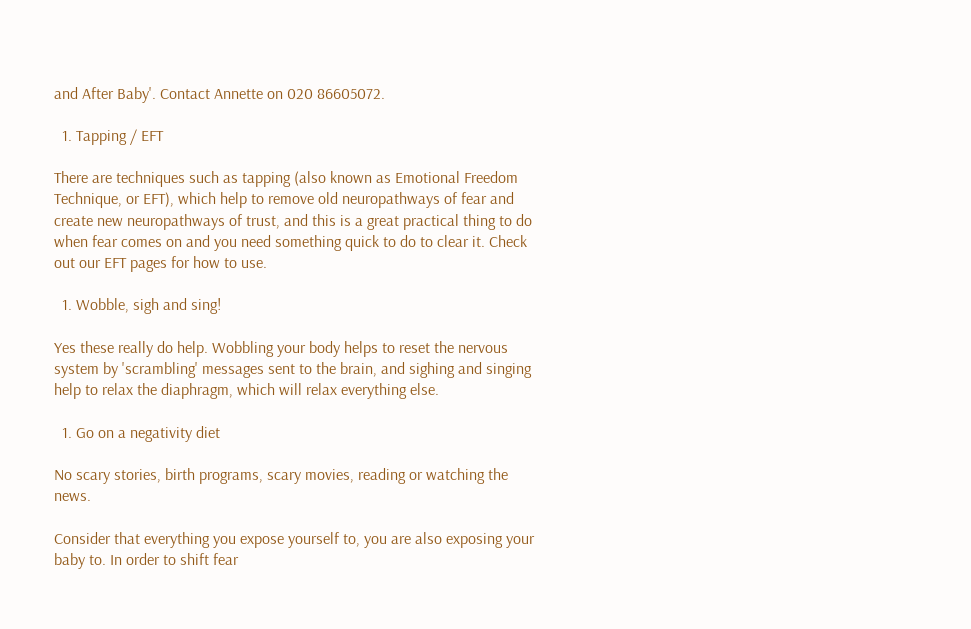and After Baby'. Contact Annette on 020 86605072.

  1. Tapping / EFT

There are techniques such as tapping (also known as Emotional Freedom Technique, or EFT), which help to remove old neuropathways of fear and create new neuropathways of trust, and this is a great practical thing to do when fear comes on and you need something quick to do to clear it. Check out our EFT pages for how to use.

  1. Wobble, sigh and sing!

Yes these really do help. Wobbling your body helps to reset the nervous system by 'scrambling' messages sent to the brain, and sighing and singing help to relax the diaphragm, which will relax everything else.

  1. Go on a negativity diet

No scary stories, birth programs, scary movies, reading or watching the news.

Consider that everything you expose yourself to, you are also exposing your baby to. In order to shift fear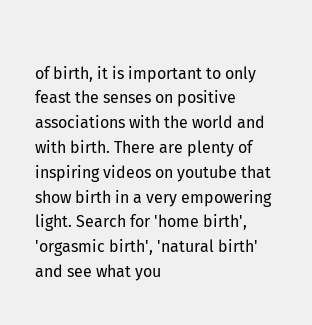of birth, it is important to only feast the senses on positive associations with the world and with birth. There are plenty of inspiring videos on youtube that show birth in a very empowering light. Search for 'home birth', 'orgasmic birth', 'natural birth' and see what you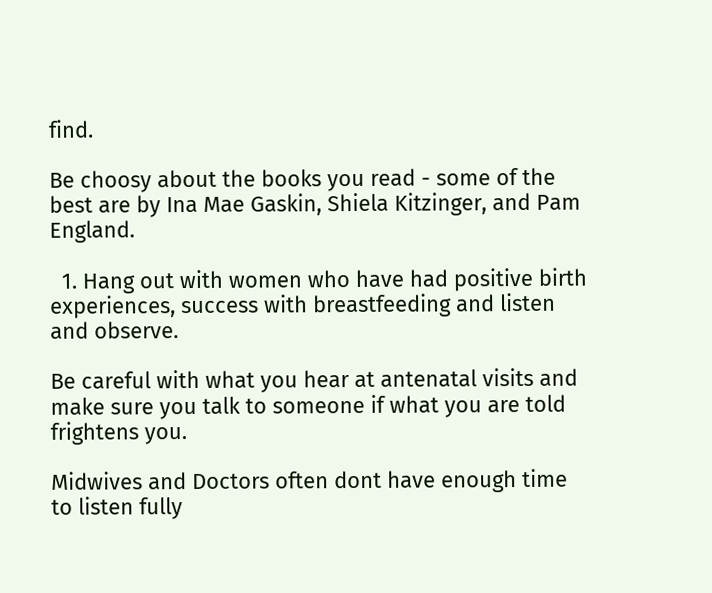find.

Be choosy about the books you read - some of the best are by Ina Mae Gaskin, Shiela Kitzinger, and Pam England.

  1. Hang out with women who have had positive birth experiences, success with breastfeeding and listen and observe.

Be careful with what you hear at antenatal visits and make sure you talk to someone if what you are told frightens you.

Midwives and Doctors often dont have enough time to listen fully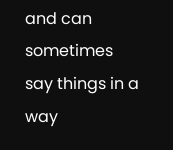and can sometimes say things in a way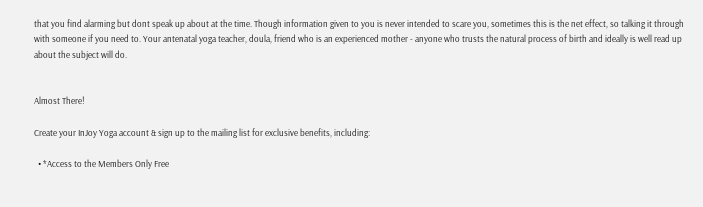that you find alarming but dont speak up about at the time. Though information given to you is never intended to scare you, sometimes this is the net effect, so talking it through with someone if you need to. Your antenatal yoga teacher, doula, friend who is an experienced mother - anyone who trusts the natural process of birth and ideally is well read up about the subject will do.


Almost There!

Create your InJoy Yoga account & sign up to the mailing list for exclusive benefits, including:

  • *Access to the Members Only Free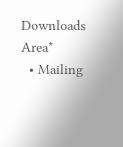Downloads Area*
  • Mailing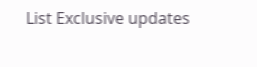List Exclusive updates